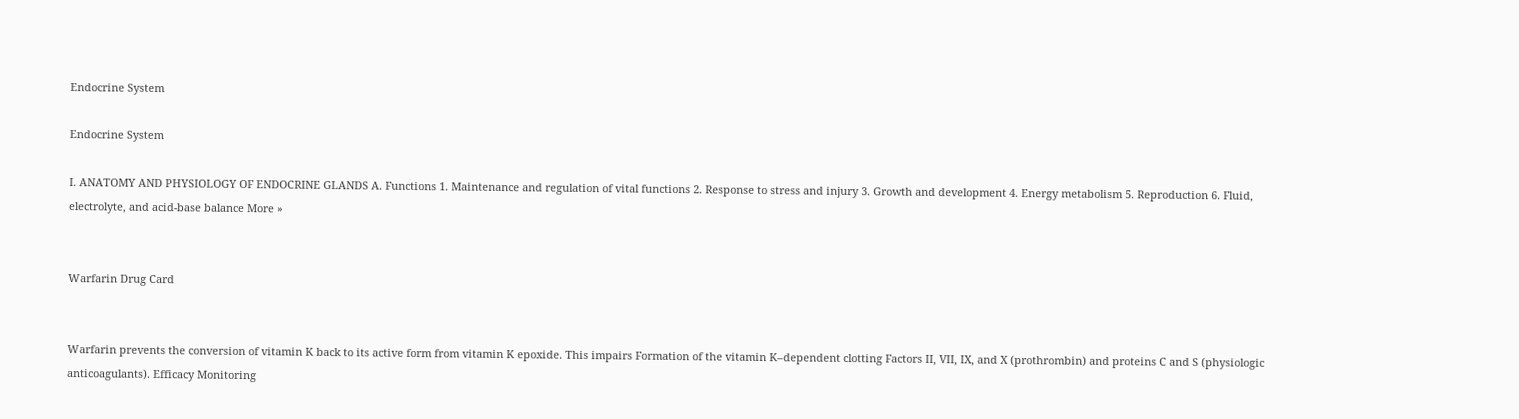Endocrine System

Endocrine System

I. ANATOMY AND PHYSIOLOGY OF ENDOCRINE GLANDS A. Functions 1. Maintenance and regulation of vital functions 2. Response to stress and injury 3. Growth and development 4. Energy metabolism 5. Reproduction 6. Fluid, electrolyte, and acid-base balance More »


Warfarin Drug Card


Warfarin prevents the conversion of vitamin K back to its active form from vitamin K epoxide. This impairs Formation of the vitamin K–dependent clotting Factors II, VII, IX, and X (prothrombin) and proteins C and S (physiologic anticoagulants). Efficacy Monitoring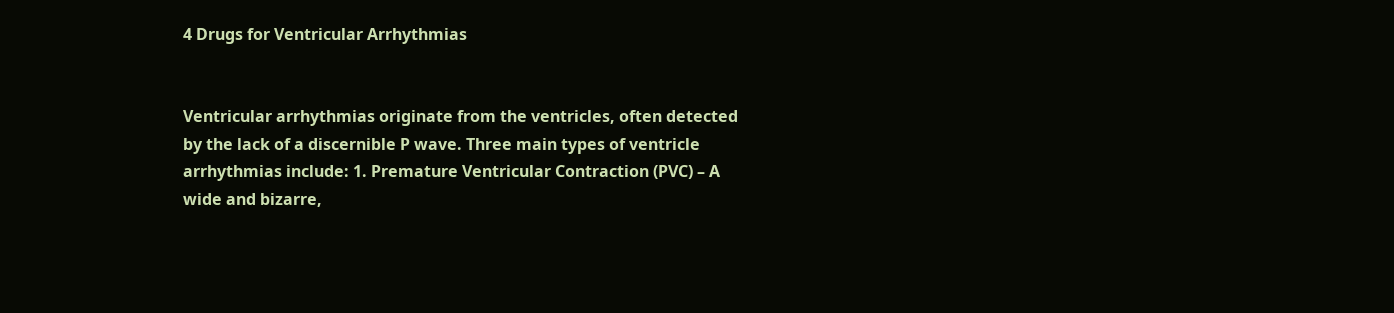4 Drugs for Ventricular Arrhythmias


Ventricular arrhythmias originate from the ventricles, often detected by the lack of a discernible P wave. Three main types of ventricle arrhythmias include: 1. Premature Ventricular Contraction (PVC) – A wide and bizarre,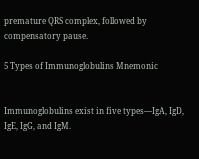premature QRS complex, followed by compensatory pause.

5 Types of Immunoglobulins Mnemonic


Immunoglobulins exist in five types—IgA, IgD, IgE, IgG, and IgM.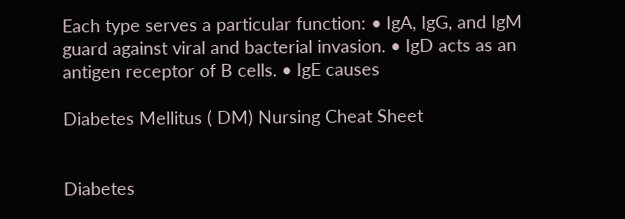Each type serves a particular function: • IgA, IgG, and IgM guard against viral and bacterial invasion. • IgD acts as an antigen receptor of B cells. • IgE causes

Diabetes Mellitus ( DM) Nursing Cheat Sheet


Diabetes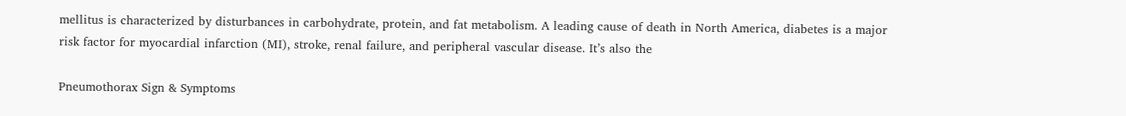mellitus is characterized by disturbances in carbohydrate, protein, and fat metabolism. A leading cause of death in North America, diabetes is a major risk factor for myocardial infarction (MI), stroke, renal failure, and peripheral vascular disease. It’s also the

Pneumothorax Sign & Symptoms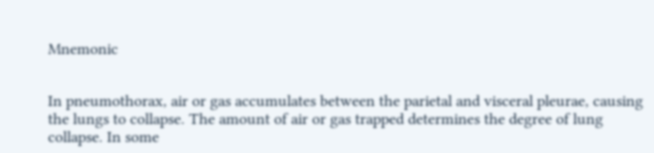Mnemonic


In pneumothorax, air or gas accumulates between the parietal and visceral pleurae, causing the lungs to collapse. The amount of air or gas trapped determines the degree of lung collapse. In some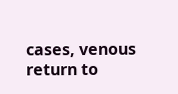cases, venous return to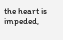the heart is impeded,